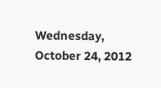Wednesday, October 24, 2012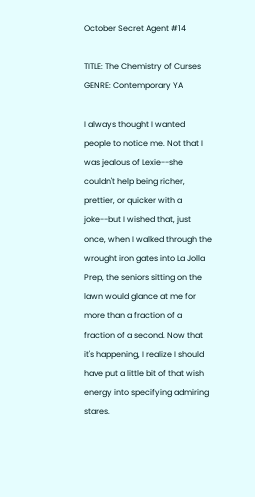October Secret Agent #14

TITLE: The Chemistry of Curses
GENRE: Contemporary YA

I always thought I wanted people to notice me. Not that I was jealous of Lexie--she couldn't help being richer, prettier, or quicker with a joke--but I wished that, just once, when I walked through the wrought iron gates into La Jolla Prep, the seniors sitting on the lawn would glance at me for more than a fraction of a fraction of a second. Now that it's happening, I realize I should have put a little bit of that wish energy into specifying admiring stares.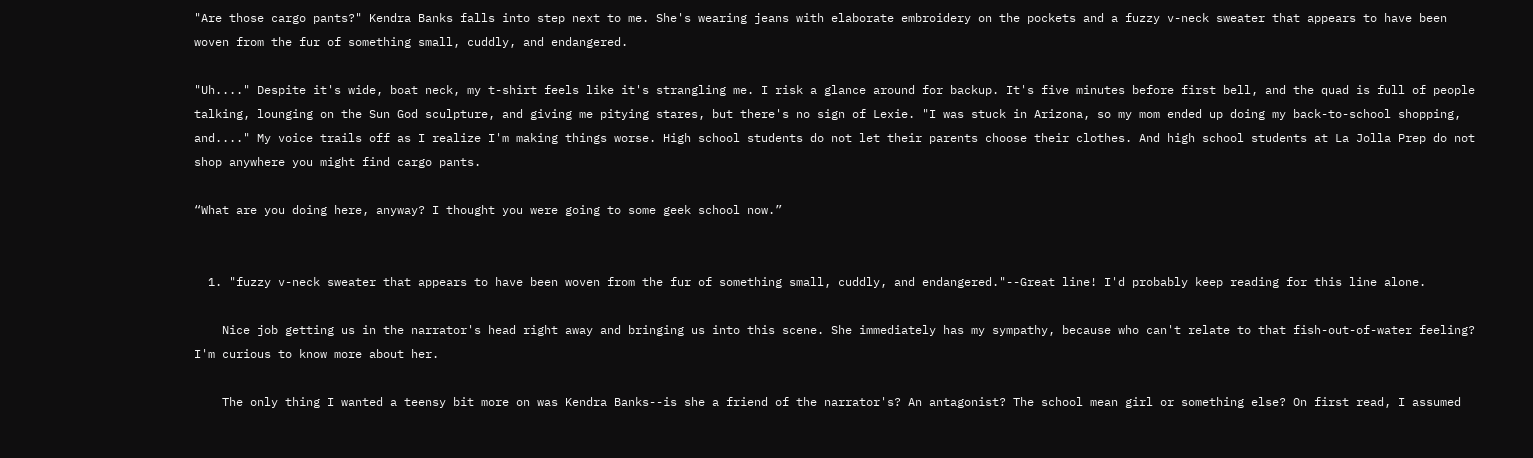"Are those cargo pants?" Kendra Banks falls into step next to me. She's wearing jeans with elaborate embroidery on the pockets and a fuzzy v-neck sweater that appears to have been woven from the fur of something small, cuddly, and endangered.

"Uh...." Despite it's wide, boat neck, my t-shirt feels like it's strangling me. I risk a glance around for backup. It's five minutes before first bell, and the quad is full of people talking, lounging on the Sun God sculpture, and giving me pitying stares, but there's no sign of Lexie. "I was stuck in Arizona, so my mom ended up doing my back-to-school shopping, and...." My voice trails off as I realize I'm making things worse. High school students do not let their parents choose their clothes. And high school students at La Jolla Prep do not shop anywhere you might find cargo pants.

“What are you doing here, anyway? I thought you were going to some geek school now.”


  1. "fuzzy v-neck sweater that appears to have been woven from the fur of something small, cuddly, and endangered."--Great line! I'd probably keep reading for this line alone.

    Nice job getting us in the narrator's head right away and bringing us into this scene. She immediately has my sympathy, because who can't relate to that fish-out-of-water feeling? I'm curious to know more about her.

    The only thing I wanted a teensy bit more on was Kendra Banks--is she a friend of the narrator's? An antagonist? The school mean girl or something else? On first read, I assumed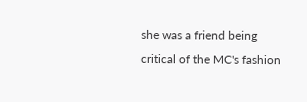she was a friend being critical of the MC's fashion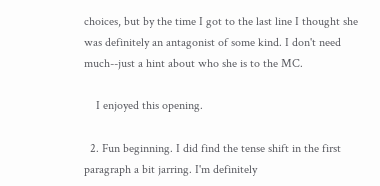choices, but by the time I got to the last line I thought she was definitely an antagonist of some kind. I don't need much--just a hint about who she is to the MC.

    I enjoyed this opening.

  2. Fun beginning. I did find the tense shift in the first paragraph a bit jarring. I'm definitely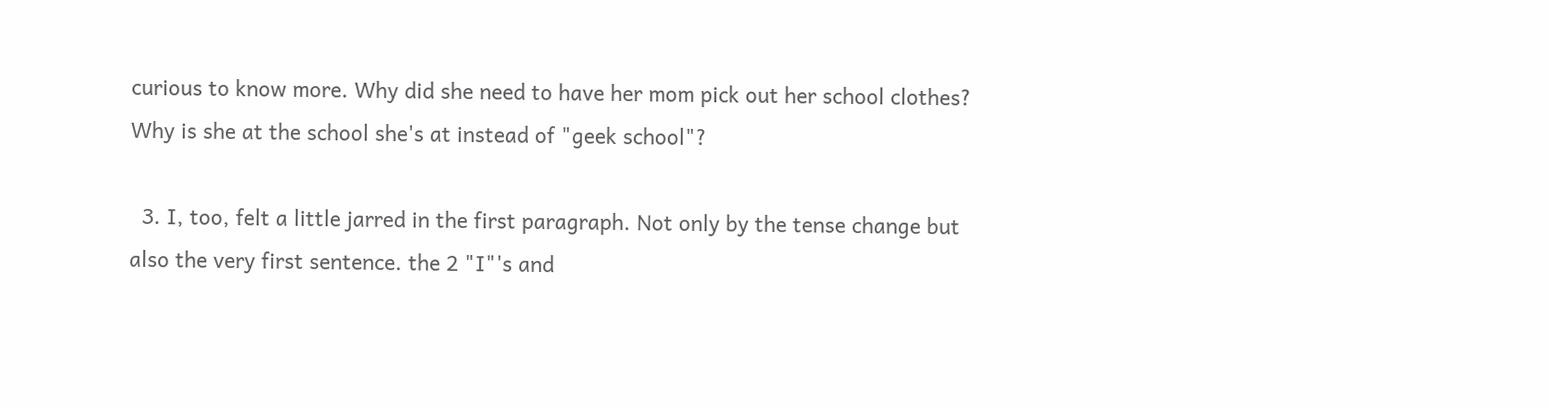curious to know more. Why did she need to have her mom pick out her school clothes? Why is she at the school she's at instead of "geek school"?

  3. I, too, felt a little jarred in the first paragraph. Not only by the tense change but also the very first sentence. the 2 "I"'s and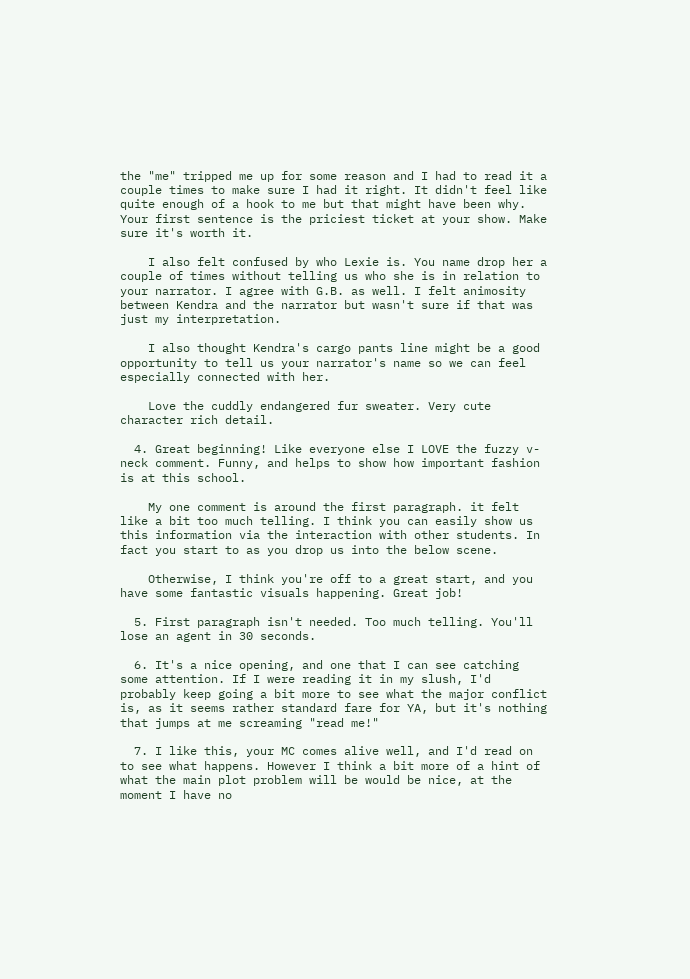the "me" tripped me up for some reason and I had to read it a couple times to make sure I had it right. It didn't feel like quite enough of a hook to me but that might have been why. Your first sentence is the priciest ticket at your show. Make sure it's worth it.

    I also felt confused by who Lexie is. You name drop her a couple of times without telling us who she is in relation to your narrator. I agree with G.B. as well. I felt animosity between Kendra and the narrator but wasn't sure if that was just my interpretation.

    I also thought Kendra's cargo pants line might be a good opportunity to tell us your narrator's name so we can feel especially connected with her.

    Love the cuddly endangered fur sweater. Very cute character rich detail.

  4. Great beginning! Like everyone else I LOVE the fuzzy v-neck comment. Funny, and helps to show how important fashion is at this school.

    My one comment is around the first paragraph. it felt like a bit too much telling. I think you can easily show us this information via the interaction with other students. In fact you start to as you drop us into the below scene.

    Otherwise, I think you're off to a great start, and you have some fantastic visuals happening. Great job!

  5. First paragraph isn't needed. Too much telling. You'll lose an agent in 30 seconds.

  6. It's a nice opening, and one that I can see catching some attention. If I were reading it in my slush, I'd probably keep going a bit more to see what the major conflict is, as it seems rather standard fare for YA, but it's nothing that jumps at me screaming "read me!"

  7. I like this, your MC comes alive well, and I'd read on to see what happens. However I think a bit more of a hint of what the main plot problem will be would be nice, at the moment I have no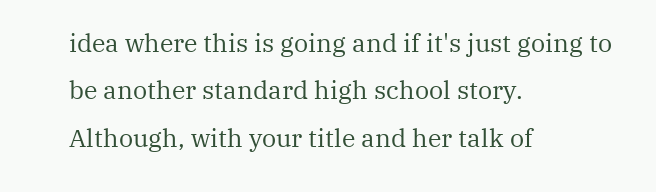idea where this is going and if it's just going to be another standard high school story. Although, with your title and her talk of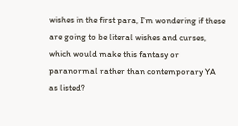wishes in the first para, I'm wondering if these are going to be literal wishes and curses, which would make this fantasy or paranormal rather than contemporary YA as listed?